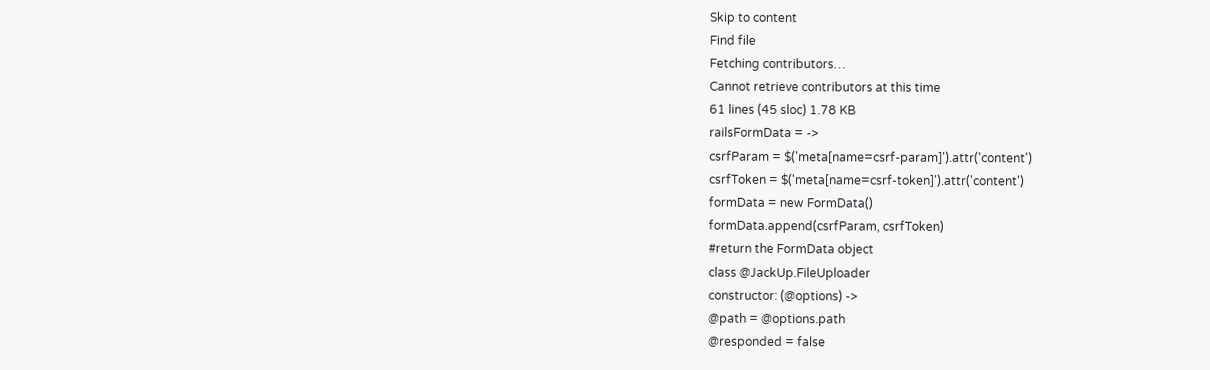Skip to content
Find file
Fetching contributors…
Cannot retrieve contributors at this time
61 lines (45 sloc) 1.78 KB
railsFormData = ->
csrfParam = $('meta[name=csrf-param]').attr('content')
csrfToken = $('meta[name=csrf-token]').attr('content')
formData = new FormData()
formData.append(csrfParam, csrfToken)
#return the FormData object
class @JackUp.FileUploader
constructor: (@options) ->
@path = @options.path
@responded = false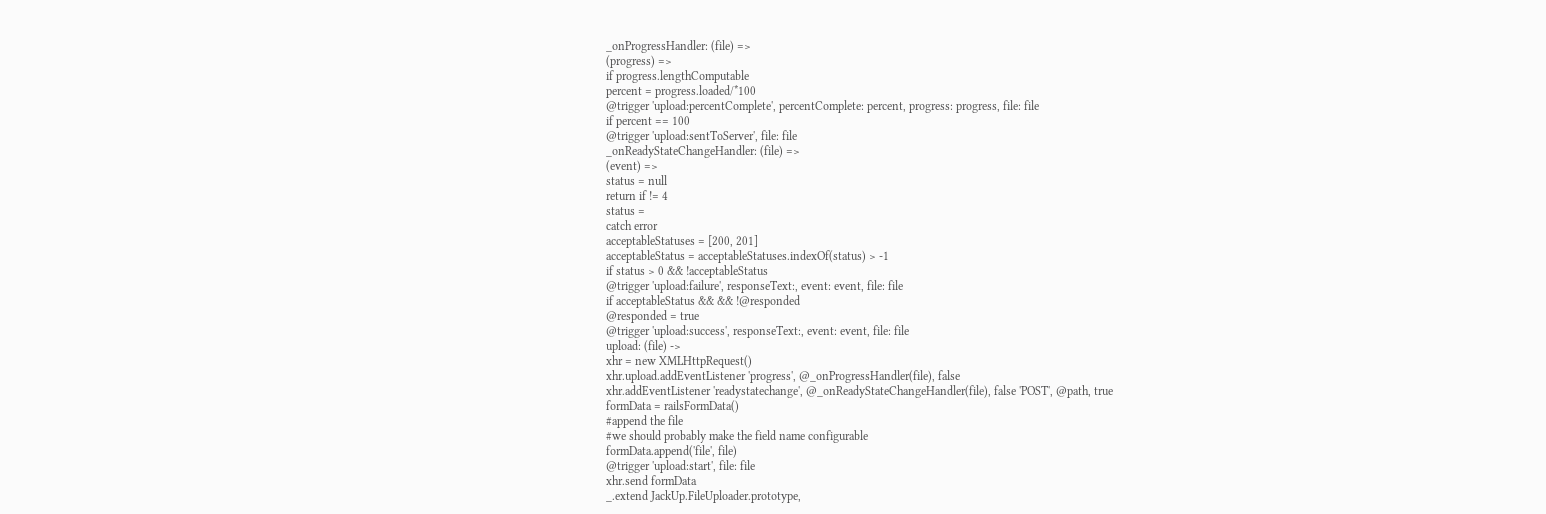_onProgressHandler: (file) =>
(progress) =>
if progress.lengthComputable
percent = progress.loaded/*100
@trigger 'upload:percentComplete', percentComplete: percent, progress: progress, file: file
if percent == 100
@trigger 'upload:sentToServer', file: file
_onReadyStateChangeHandler: (file) =>
(event) =>
status = null
return if != 4
status =
catch error
acceptableStatuses = [200, 201]
acceptableStatus = acceptableStatuses.indexOf(status) > -1
if status > 0 && !acceptableStatus
@trigger 'upload:failure', responseText:, event: event, file: file
if acceptableStatus && && !@responded
@responded = true
@trigger 'upload:success', responseText:, event: event, file: file
upload: (file) ->
xhr = new XMLHttpRequest()
xhr.upload.addEventListener 'progress', @_onProgressHandler(file), false
xhr.addEventListener 'readystatechange', @_onReadyStateChangeHandler(file), false 'POST', @path, true
formData = railsFormData()
#append the file
#we should probably make the field name configurable
formData.append('file', file)
@trigger 'upload:start', file: file
xhr.send formData
_.extend JackUp.FileUploader.prototype,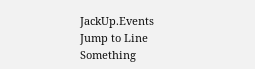JackUp.Events
Jump to Line
Something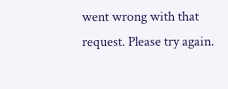went wrong with that request. Please try again.